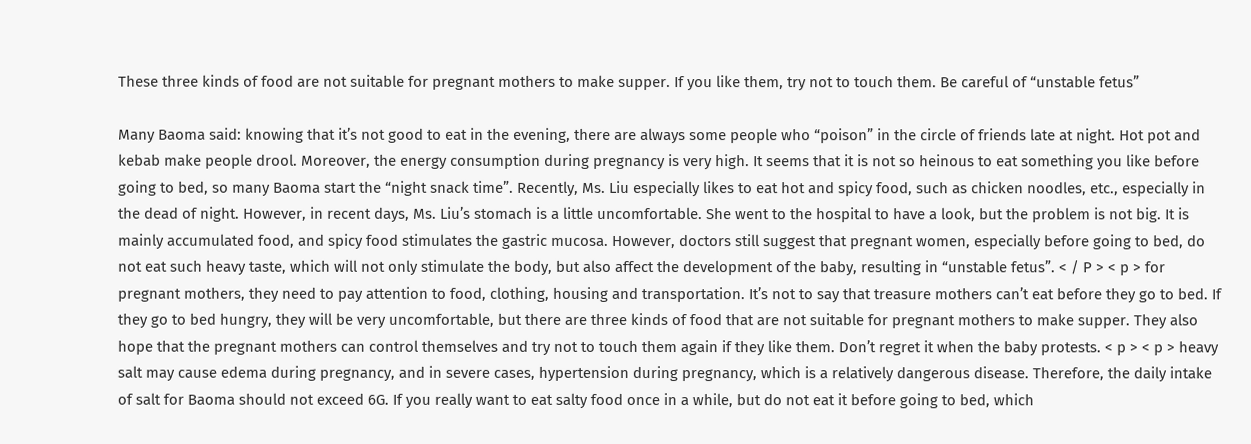These three kinds of food are not suitable for pregnant mothers to make supper. If you like them, try not to touch them. Be careful of “unstable fetus”

Many Baoma said: knowing that it’s not good to eat in the evening, there are always some people who “poison” in the circle of friends late at night. Hot pot and kebab make people drool. Moreover, the energy consumption during pregnancy is very high. It seems that it is not so heinous to eat something you like before going to bed, so many Baoma start the “night snack time”. Recently, Ms. Liu especially likes to eat hot and spicy food, such as chicken noodles, etc., especially in the dead of night. However, in recent days, Ms. Liu’s stomach is a little uncomfortable. She went to the hospital to have a look, but the problem is not big. It is mainly accumulated food, and spicy food stimulates the gastric mucosa. However, doctors still suggest that pregnant women, especially before going to bed, do not eat such heavy taste, which will not only stimulate the body, but also affect the development of the baby, resulting in “unstable fetus”. < / P > < p > for pregnant mothers, they need to pay attention to food, clothing, housing and transportation. It’s not to say that treasure mothers can’t eat before they go to bed. If they go to bed hungry, they will be very uncomfortable, but there are three kinds of food that are not suitable for pregnant mothers to make supper. They also hope that the pregnant mothers can control themselves and try not to touch them again if they like them. Don’t regret it when the baby protests. < p > < p > heavy salt may cause edema during pregnancy, and in severe cases, hypertension during pregnancy, which is a relatively dangerous disease. Therefore, the daily intake of salt for Baoma should not exceed 6G. If you really want to eat salty food once in a while, but do not eat it before going to bed, which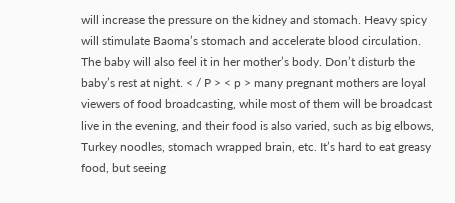will increase the pressure on the kidney and stomach. Heavy spicy will stimulate Baoma’s stomach and accelerate blood circulation. The baby will also feel it in her mother’s body. Don’t disturb the baby’s rest at night. < / P > < p > many pregnant mothers are loyal viewers of food broadcasting, while most of them will be broadcast live in the evening, and their food is also varied, such as big elbows, Turkey noodles, stomach wrapped brain, etc. It’s hard to eat greasy food, but seeing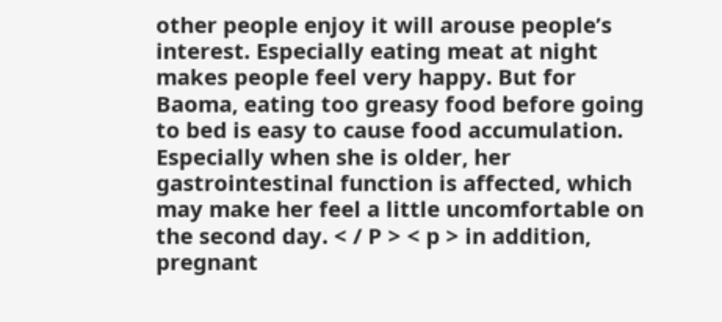other people enjoy it will arouse people’s interest. Especially eating meat at night makes people feel very happy. But for Baoma, eating too greasy food before going to bed is easy to cause food accumulation. Especially when she is older, her gastrointestinal function is affected, which may make her feel a little uncomfortable on the second day. < / P > < p > in addition, pregnant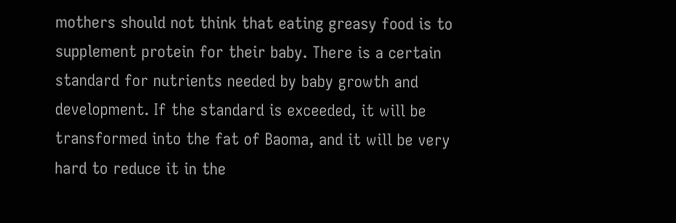mothers should not think that eating greasy food is to supplement protein for their baby. There is a certain standard for nutrients needed by baby growth and development. If the standard is exceeded, it will be transformed into the fat of Baoma, and it will be very hard to reduce it in the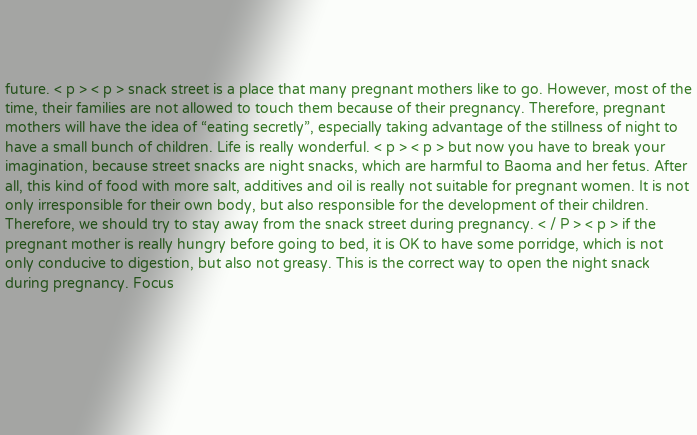future. < p > < p > snack street is a place that many pregnant mothers like to go. However, most of the time, their families are not allowed to touch them because of their pregnancy. Therefore, pregnant mothers will have the idea of “eating secretly”, especially taking advantage of the stillness of night to have a small bunch of children. Life is really wonderful. < p > < p > but now you have to break your imagination, because street snacks are night snacks, which are harmful to Baoma and her fetus. After all, this kind of food with more salt, additives and oil is really not suitable for pregnant women. It is not only irresponsible for their own body, but also responsible for the development of their children. Therefore, we should try to stay away from the snack street during pregnancy. < / P > < p > if the pregnant mother is really hungry before going to bed, it is OK to have some porridge, which is not only conducive to digestion, but also not greasy. This is the correct way to open the night snack during pregnancy. Focus